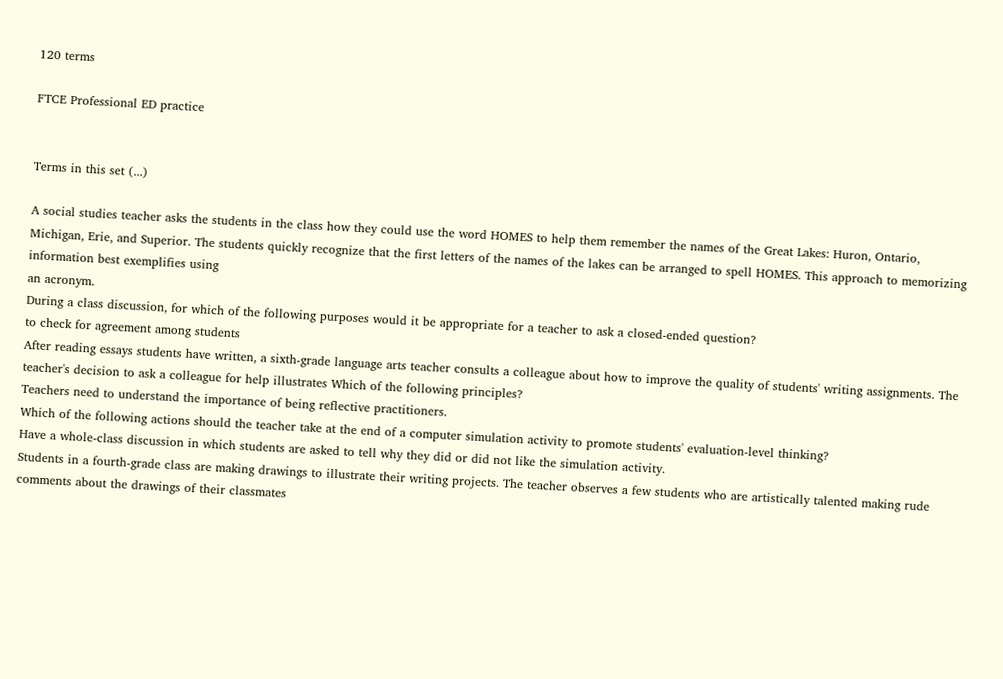120 terms

FTCE Professional ED practice


Terms in this set (...)

A social studies teacher asks the students in the class how they could use the word HOMES to help them remember the names of the Great Lakes: Huron, Ontario, Michigan, Erie, and Superior. The students quickly recognize that the first letters of the names of the lakes can be arranged to spell HOMES. This approach to memorizing information best exemplifies using
an acronym.
During a class discussion, for which of the following purposes would it be appropriate for a teacher to ask a closed-ended question?
to check for agreement among students
After reading essays students have written, a sixth-grade language arts teacher consults a colleague about how to improve the quality of students' writing assignments. The teacher's decision to ask a colleague for help illustrates Which of the following principles?
Teachers need to understand the importance of being reflective practitioners.
Which of the following actions should the teacher take at the end of a computer simulation activity to promote students' evaluation-level thinking?
Have a whole-class discussion in which students are asked to tell why they did or did not like the simulation activity.
Students in a fourth-grade class are making drawings to illustrate their writing projects. The teacher observes a few students who are artistically talented making rude comments about the drawings of their classmates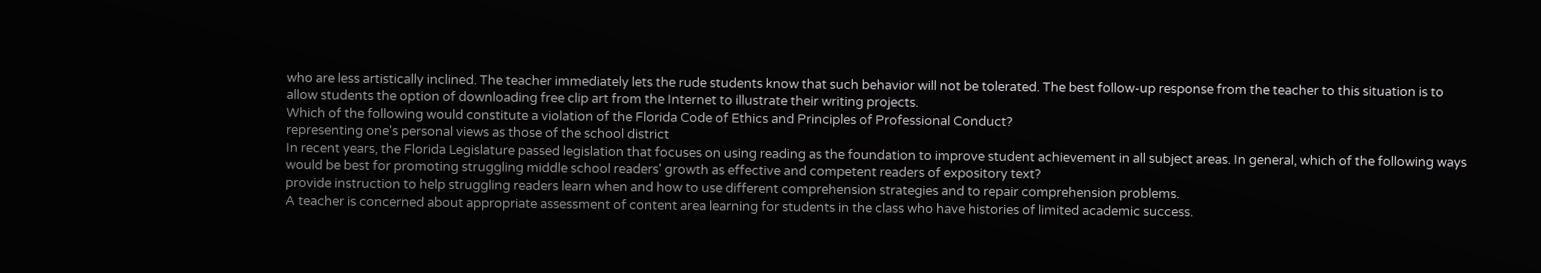who are less artistically inclined. The teacher immediately lets the rude students know that such behavior will not be tolerated. The best follow-up response from the teacher to this situation is to
allow students the option of downloading free clip art from the Internet to illustrate their writing projects.
Which of the following would constitute a violation of the Florida Code of Ethics and Principles of Professional Conduct?
representing one's personal views as those of the school district
In recent years, the Florida Legislature passed legislation that focuses on using reading as the foundation to improve student achievement in all subject areas. In general, which of the following ways would be best for promoting struggling middle school readers' growth as effective and competent readers of expository text?
provide instruction to help struggling readers learn when and how to use different comprehension strategies and to repair comprehension problems.
A teacher is concerned about appropriate assessment of content area learning for students in the class who have histories of limited academic success.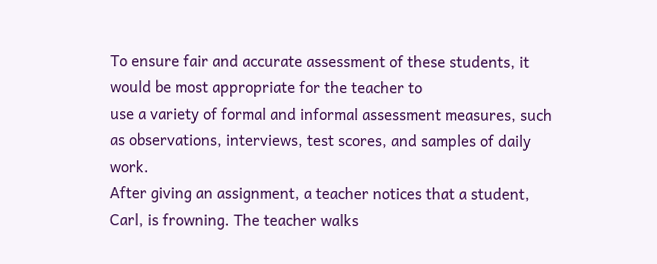To ensure fair and accurate assessment of these students, it would be most appropriate for the teacher to
use a variety of formal and informal assessment measures, such as observations, interviews, test scores, and samples of daily work.
After giving an assignment, a teacher notices that a student, Carl, is frowning. The teacher walks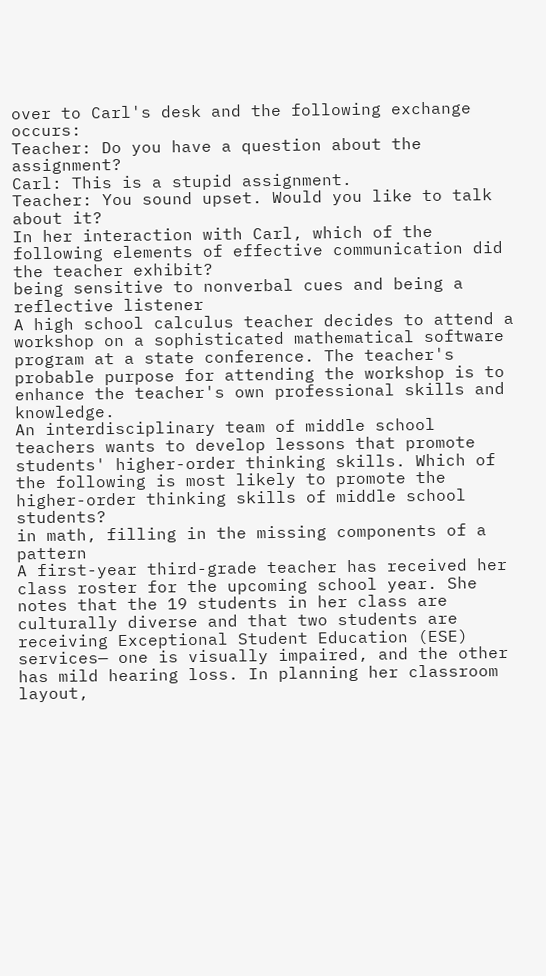over to Carl's desk and the following exchange occurs:
Teacher: Do you have a question about the assignment?
Carl: This is a stupid assignment.
Teacher: You sound upset. Would you like to talk about it?
In her interaction with Carl, which of the following elements of effective communication did the teacher exhibit?
being sensitive to nonverbal cues and being a reflective listener
A high school calculus teacher decides to attend a workshop on a sophisticated mathematical software program at a state conference. The teacher's probable purpose for attending the workshop is to
enhance the teacher's own professional skills and knowledge.
An interdisciplinary team of middle school teachers wants to develop lessons that promote students' higher-order thinking skills. Which of the following is most likely to promote the higher-order thinking skills of middle school students?
in math, filling in the missing components of a pattern
A first-year third-grade teacher has received her class roster for the upcoming school year. She notes that the 19 students in her class are culturally diverse and that two students are receiving Exceptional Student Education (ESE) services— one is visually impaired, and the other has mild hearing loss. In planning her classroom layout,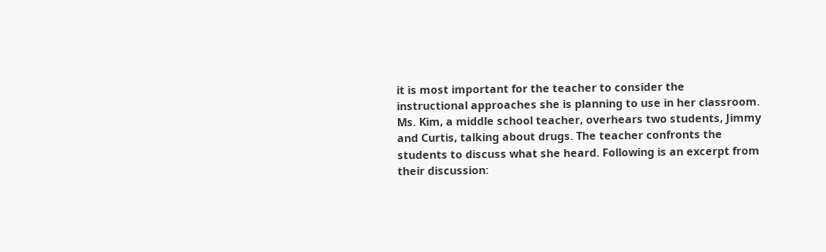it is most important for the teacher to consider the
instructional approaches she is planning to use in her classroom.
Ms. Kim, a middle school teacher, overhears two students, Jimmy and Curtis, talking about drugs. The teacher confronts the students to discuss what she heard. Following is an excerpt from their discussion: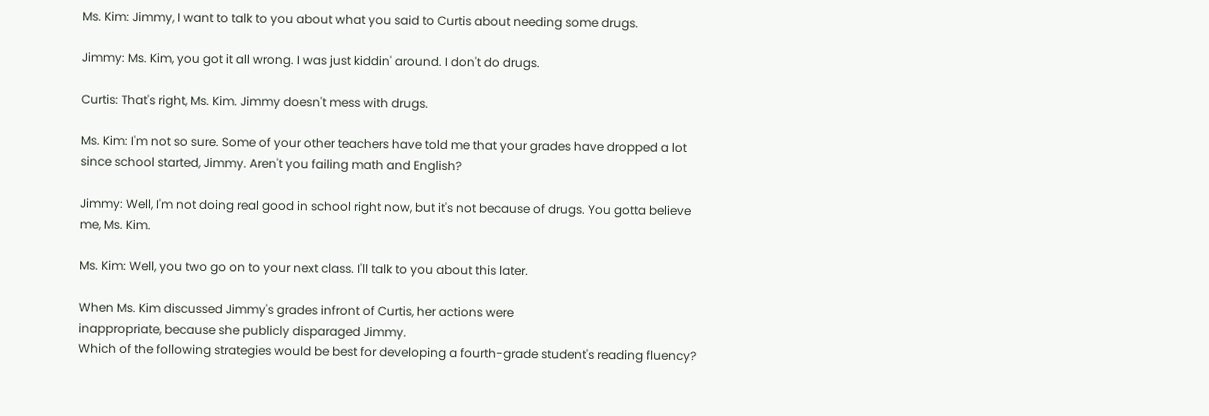Ms. Kim: Jimmy, I want to talk to you about what you said to Curtis about needing some drugs.

Jimmy: Ms. Kim, you got it all wrong. I was just kiddin' around. I don't do drugs.

Curtis: That's right, Ms. Kim. Jimmy doesn't mess with drugs.

Ms. Kim: I'm not so sure. Some of your other teachers have told me that your grades have dropped a lot since school started, Jimmy. Aren't you failing math and English?

Jimmy: Well, I'm not doing real good in school right now, but it's not because of drugs. You gotta believe me, Ms. Kim.

Ms. Kim: Well, you two go on to your next class. I'll talk to you about this later.

When Ms. Kim discussed Jimmy's grades infront of Curtis, her actions were
inappropriate, because she publicly disparaged Jimmy.
Which of the following strategies would be best for developing a fourth-grade student's reading fluency?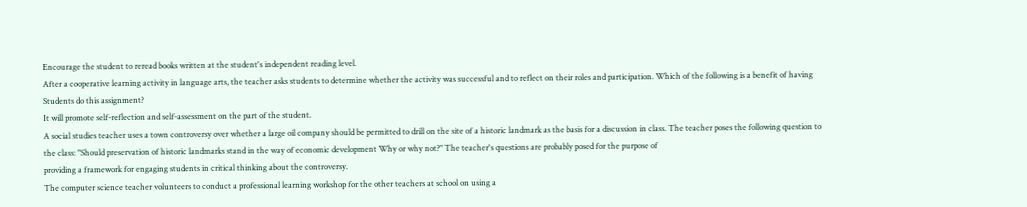Encourage the student to reread books written at the student's independent reading level.
After a cooperative learning activity in language arts, the teacher asks students to determine whether the activity was successful and to reflect on their roles and participation. Which of the following is a benefit of having Students do this assignment?
It will promote self-reflection and self-assessment on the part of the student.
A social studies teacher uses a town controversy over whether a large oil company should be permitted to drill on the site of a historic landmark as the basis for a discussion in class. The teacher poses the following question to the class: "Should preservation of historic landmarks stand in the way of economic development Why or why not?" The teacher's questions are probably posed for the purpose of
providing a framework for engaging students in critical thinking about the controversy.
The computer science teacher volunteers to conduct a professional learning workshop for the other teachers at school on using a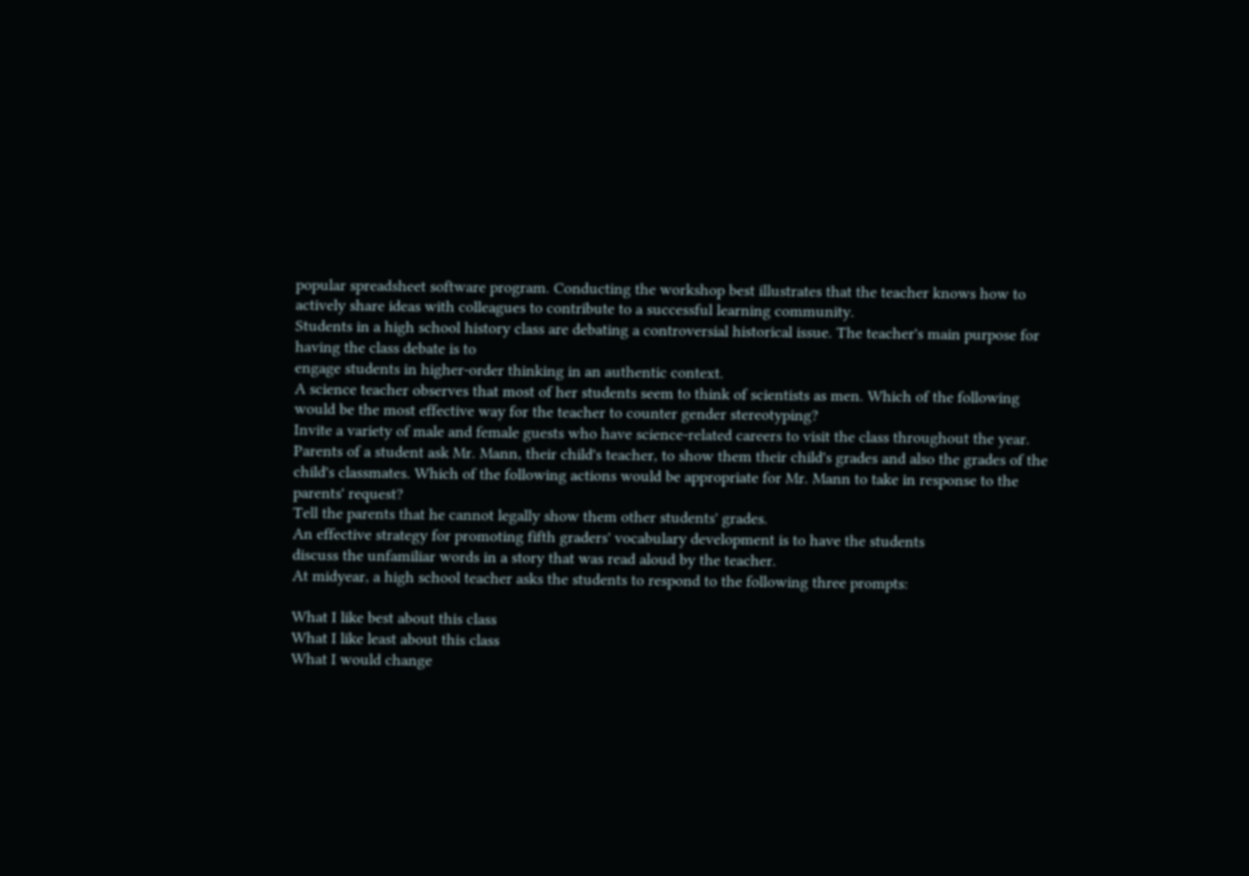popular spreadsheet software program. Conducting the workshop best illustrates that the teacher knows how to
actively share ideas with colleagues to contribute to a successful learning community.
Students in a high school history class are debating a controversial historical issue. The teacher's main purpose for having the class debate is to
engage students in higher-order thinking in an authentic context.
A science teacher observes that most of her students seem to think of scientists as men. Which of the following would be the most effective way for the teacher to counter gender stereotyping?
Invite a variety of male and female guests who have science-related careers to visit the class throughout the year.
Parents of a student ask Mr. Mann, their child's teacher, to show them their child's grades and also the grades of the child's classmates. Which of the following actions would be appropriate for Mr. Mann to take in response to the parents' request?
Tell the parents that he cannot legally show them other students' grades.
An effective strategy for promoting fifth graders' vocabulary development is to have the students
discuss the unfamiliar words in a story that was read aloud by the teacher.
At midyear, a high school teacher asks the students to respond to the following three prompts:

What I like best about this class
What I like least about this class
What I would change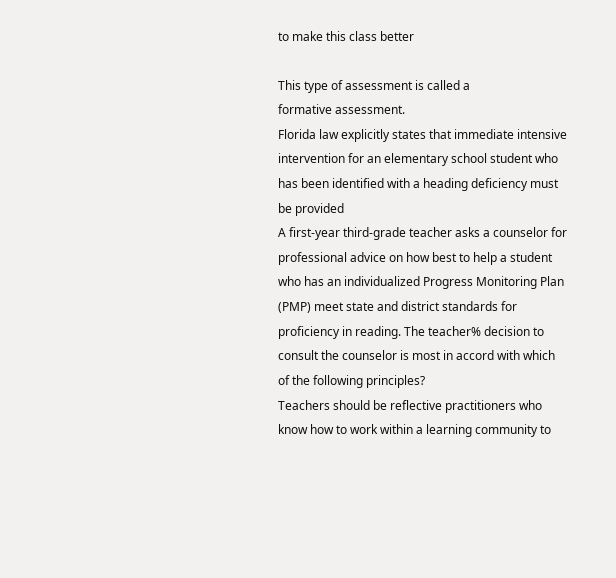to make this class better

This type of assessment is called a
formative assessment.
Florida law explicitly states that immediate intensive intervention for an elementary school student who has been identified with a heading deficiency must be provided
A first-year third-grade teacher asks a counselor for professional advice on how best to help a student who has an individualized Progress Monitoring Plan (PMP) meet state and district standards for proficiency in reading. The teacher% decision to consult the counselor is most in accord with which of the following principles?
Teachers should be reflective practitioners who know how to work within a learning community to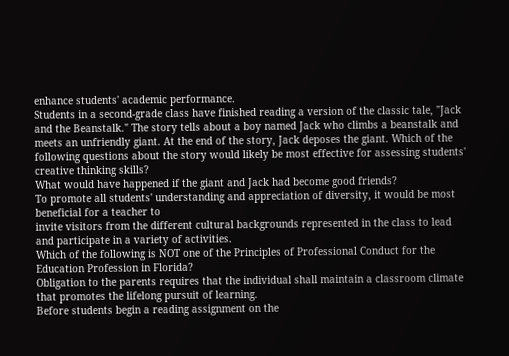enhance students' academic performance.
Students in a second-grade class have finished reading a version of the classic tale, "Jack and the Beanstalk." The story tells about a boy named Jack who climbs a beanstalk and meets an unfriendly giant. At the end of the story, Jack deposes the giant. Which of the following questions about the story would likely be most effective for assessing students' creative thinking skills?
What would have happened if the giant and Jack had become good friends?
To promote all students' understanding and appreciation of diversity, it would be most beneficial for a teacher to
invite visitors from the different cultural backgrounds represented in the class to lead and participate in a variety of activities.
Which of the following is NOT one of the Principles of Professional Conduct for the Education Profession in Florida?
Obligation to the parents requires that the individual shall maintain a classroom climate that promotes the lifelong pursuit of learning.
Before students begin a reading assignment on the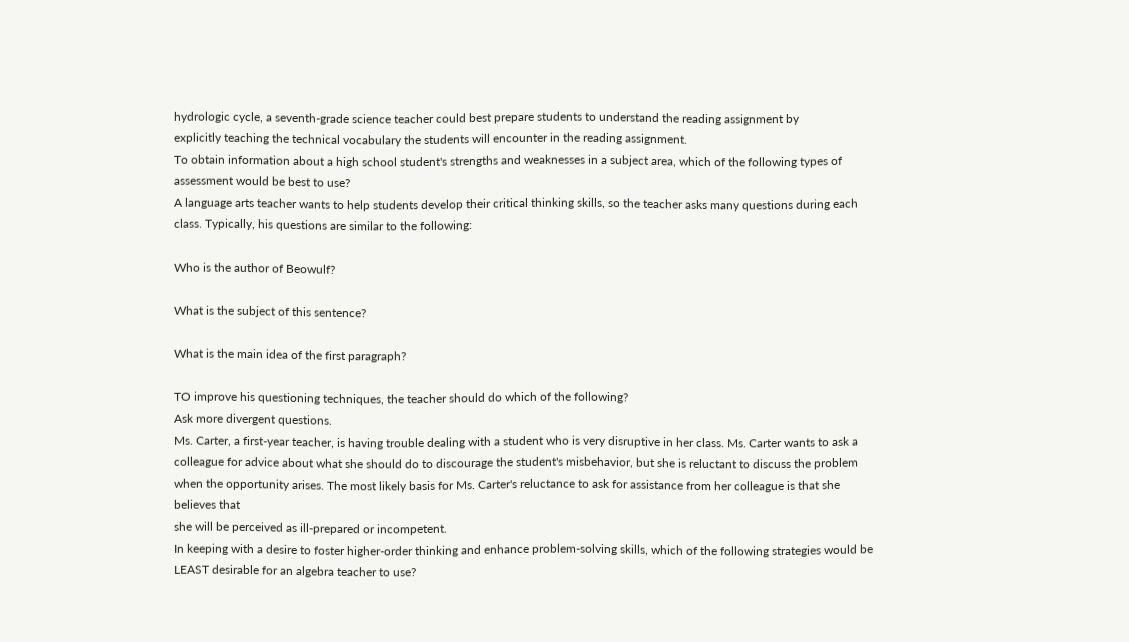hydrologic cycle, a seventh-grade science teacher could best prepare students to understand the reading assignment by
explicitly teaching the technical vocabulary the students will encounter in the reading assignment.
To obtain information about a high school student's strengths and weaknesses in a subject area, which of the following types of assessment would be best to use?
A language arts teacher wants to help students develop their critical thinking skills, so the teacher asks many questions during each class. Typically, his questions are similar to the following:

Who is the author of Beowulf?

What is the subject of this sentence?

What is the main idea of the first paragraph?

TO improve his questioning techniques, the teacher should do which of the following?
Ask more divergent questions.
Ms. Carter, a first-year teacher, is having trouble dealing with a student who is very disruptive in her class. Ms. Carter wants to ask a colleague for advice about what she should do to discourage the student's misbehavior, but she is reluctant to discuss the problem when the opportunity arises. The most likely basis for Ms. Carter's reluctance to ask for assistance from her colleague is that she believes that
she will be perceived as ill-prepared or incompetent.
In keeping with a desire to foster higher-order thinking and enhance problem-solving skills, which of the following strategies would be LEAST desirable for an algebra teacher to use?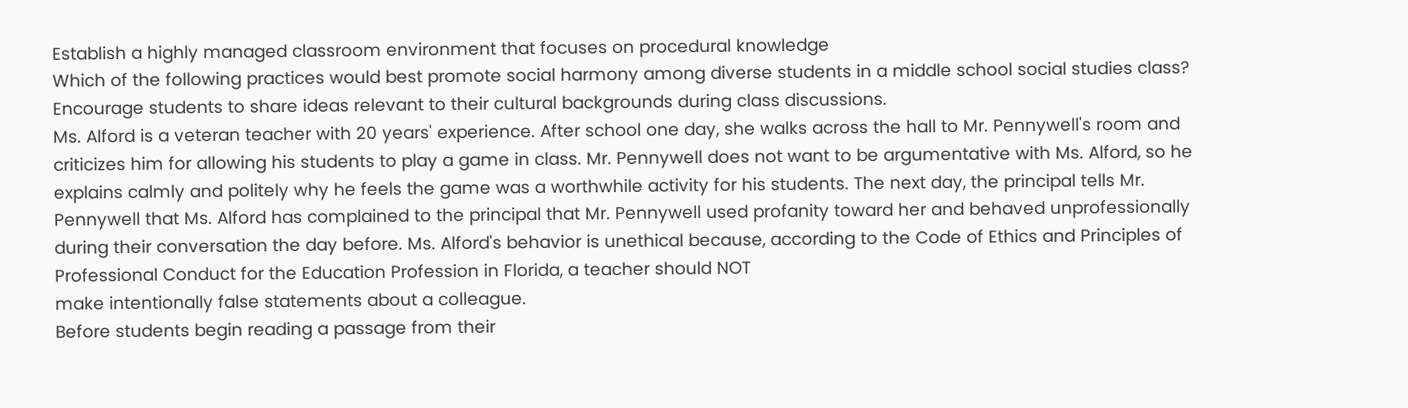Establish a highly managed classroom environment that focuses on procedural knowledge
Which of the following practices would best promote social harmony among diverse students in a middle school social studies class?
Encourage students to share ideas relevant to their cultural backgrounds during class discussions.
Ms. Alford is a veteran teacher with 20 years' experience. After school one day, she walks across the hall to Mr. Pennywell's room and criticizes him for allowing his students to play a game in class. Mr. Pennywell does not want to be argumentative with Ms. Alford, so he explains calmly and politely why he feels the game was a worthwhile activity for his students. The next day, the principal tells Mr. Pennywell that Ms. Alford has complained to the principal that Mr. Pennywell used profanity toward her and behaved unprofessionally during their conversation the day before. Ms. Alford's behavior is unethical because, according to the Code of Ethics and Principles of Professional Conduct for the Education Profession in Florida, a teacher should NOT
make intentionally false statements about a colleague.
Before students begin reading a passage from their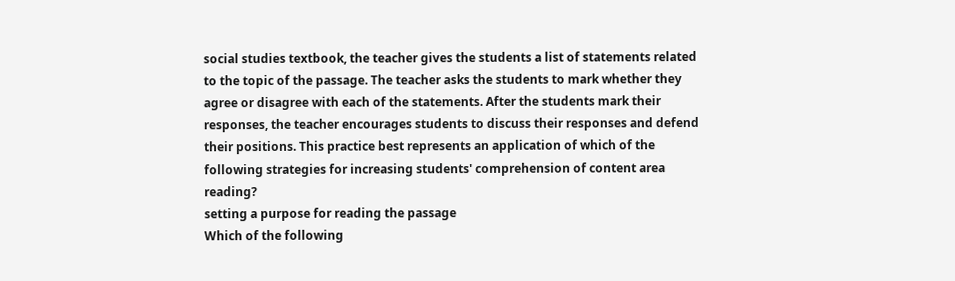social studies textbook, the teacher gives the students a list of statements related to the topic of the passage. The teacher asks the students to mark whether they agree or disagree with each of the statements. After the students mark their responses, the teacher encourages students to discuss their responses and defend their positions. This practice best represents an application of which of the following strategies for increasing students' comprehension of content area reading?
setting a purpose for reading the passage
Which of the following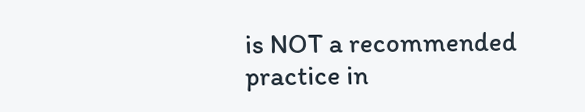is NOT a recommended practice in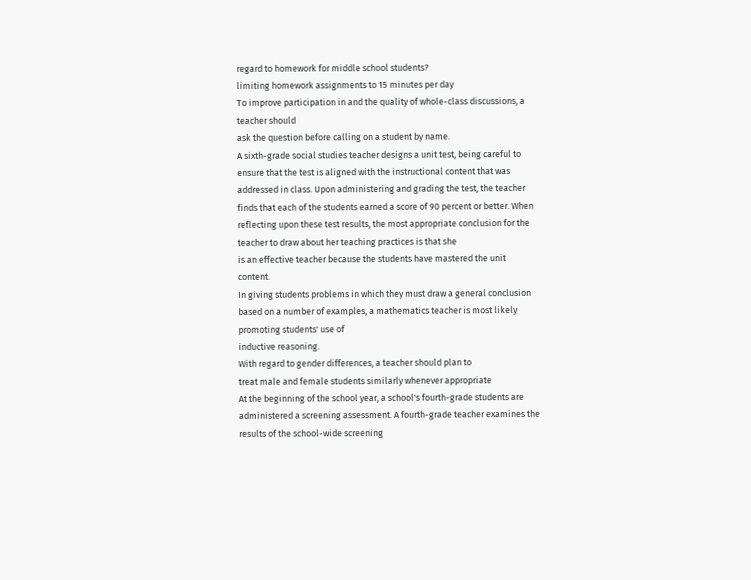regard to homework for middle school students?
limiting homework assignments to 15 minutes per day
To improve participation in and the quality of whole-class discussions, a teacher should
ask the question before calling on a student by name.
A sixth-grade social studies teacher designs a unit test, being careful to ensure that the test is aligned with the instructional content that was addressed in class. Upon administering and grading the test, the teacher finds that each of the students earned a score of 90 percent or better. When reflecting upon these test results, the most appropriate conclusion for the teacher to draw about her teaching practices is that she
is an effective teacher because the students have mastered the unit content.
In giving students problems in which they must draw a general conclusion based on a number of examples, a mathematics teacher is most likely promoting students' use of
inductive reasoning.
With regard to gender differences, a teacher should plan to
treat male and female students similarly whenever appropriate
At the beginning of the school year, a school's fourth-grade students are administered a screening assessment. A fourth-grade teacher examines the results of the school-wide screening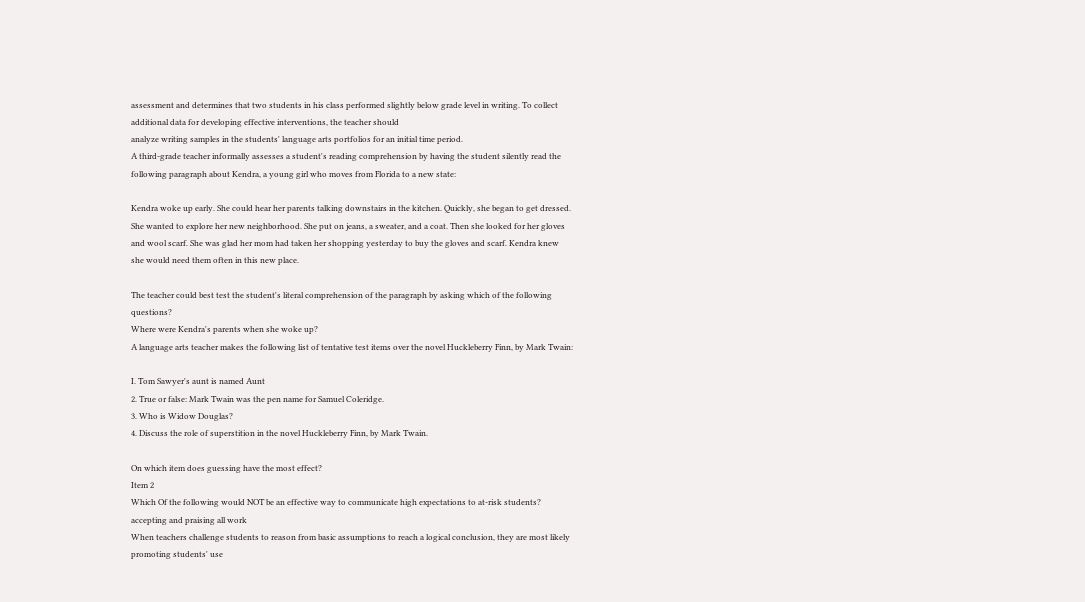assessment and determines that two students in his class performed slightly below grade level in writing. To collect additional data for developing effective interventions, the teacher should
analyze writing samples in the students' language arts portfolios for an initial time period.
A third-grade teacher informally assesses a student's reading comprehension by having the student silently read the following paragraph about Kendra, a young girl who moves from Florida to a new state:

Kendra woke up early. She could hear her parents talking downstairs in the kitchen. Quickly, she began to get dressed. She wanted to explore her new neighborhood. She put on jeans, a sweater, and a coat. Then she looked for her gloves and wool scarf. She was glad her mom had taken her shopping yesterday to buy the gloves and scarf. Kendra knew she would need them often in this new place.

The teacher could best test the student's literal comprehension of the paragraph by asking which of the following questions?
Where were Kendra's parents when she woke up?
A language arts teacher makes the following list of tentative test items over the novel Huckleberry Finn, by Mark Twain:

I. Tom Sawyer's aunt is named Aunt
2. True or false: Mark Twain was the pen name for Samuel Coleridge.
3. Who is Widow Douglas?
4. Discuss the role of superstition in the novel Huckleberry Finn, by Mark Twain.

On which item does guessing have the most effect?
Item 2
Which Of the following would NOT be an effective way to communicate high expectations to at-risk students?
accepting and praising all work
When teachers challenge students to reason from basic assumptions to reach a logical conclusion, they are most likely promoting students' use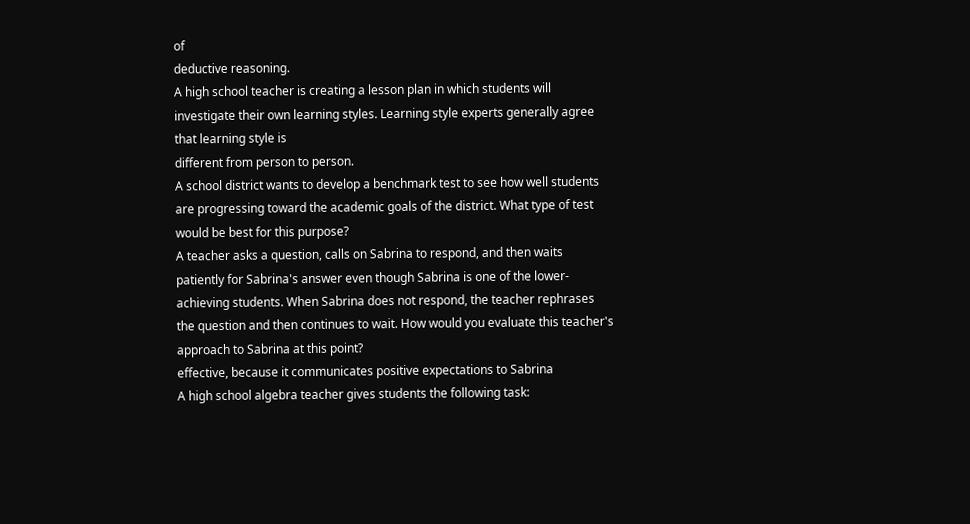of
deductive reasoning.
A high school teacher is creating a lesson plan in which students will investigate their own learning styles. Learning style experts generally agree that learning style is
different from person to person.
A school district wants to develop a benchmark test to see how well students are progressing toward the academic goals of the district. What type of test would be best for this purpose?
A teacher asks a question, calls on Sabrina to respond, and then waits patiently for Sabrina's answer even though Sabrina is one of the lower-achieving students. When Sabrina does not respond, the teacher rephrases the question and then continues to wait. How would you evaluate this teacher's approach to Sabrina at this point?
effective, because it communicates positive expectations to Sabrina
A high school algebra teacher gives students the following task: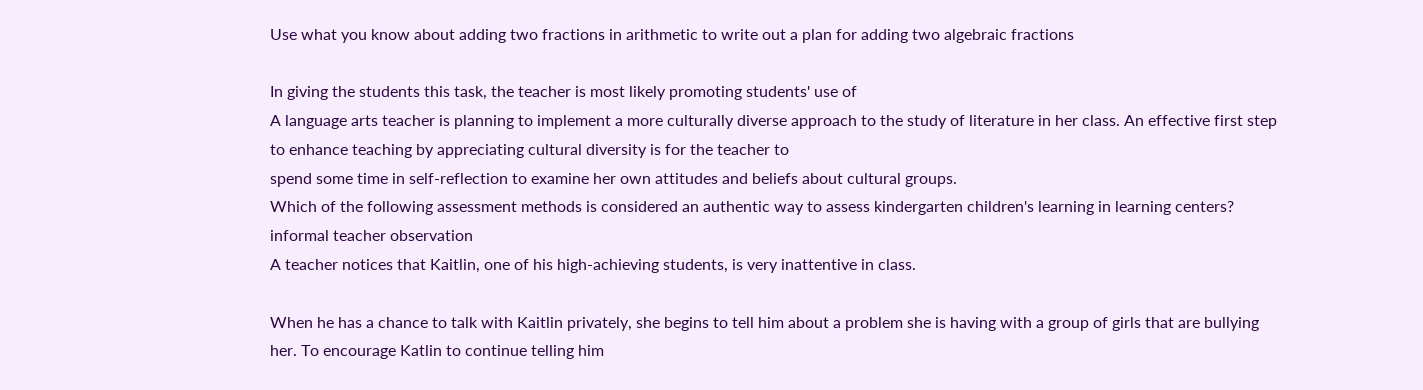Use what you know about adding two fractions in arithmetic to write out a plan for adding two algebraic fractions

In giving the students this task, the teacher is most likely promoting students' use of
A language arts teacher is planning to implement a more culturally diverse approach to the study of literature in her class. An effective first step to enhance teaching by appreciating cultural diversity is for the teacher to
spend some time in self-reflection to examine her own attitudes and beliefs about cultural groups.
Which of the following assessment methods is considered an authentic way to assess kindergarten children's learning in learning centers?
informal teacher observation
A teacher notices that Kaitlin, one of his high-achieving students, is very inattentive in class.

When he has a chance to talk with Kaitlin privately, she begins to tell him about a problem she is having with a group of girls that are bullying her. To encourage Katlin to continue telling him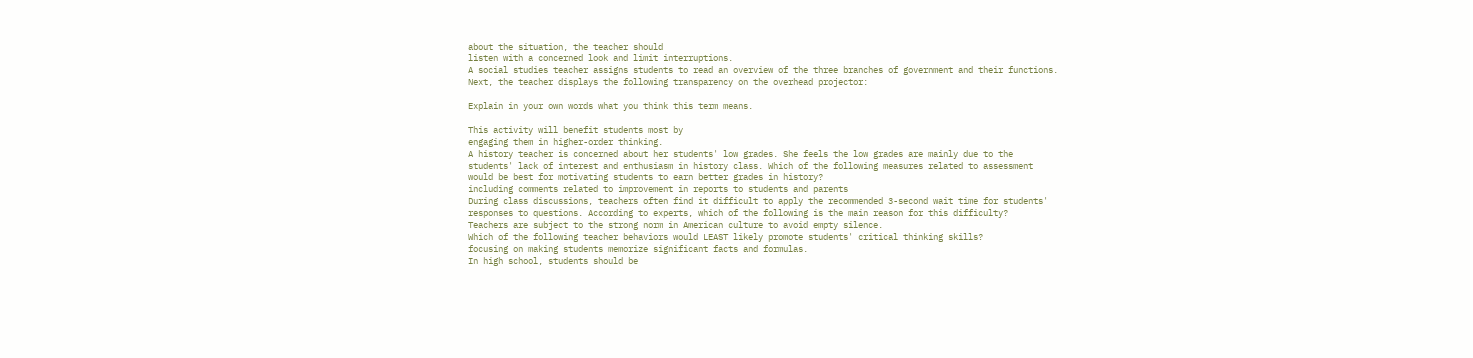about the situation, the teacher should
listen with a concerned look and limit interruptions.
A social studies teacher assigns students to read an overview of the three branches of government and their functions. Next, the teacher displays the following transparency on the overhead projector:

Explain in your own words what you think this term means.

This activity will benefit students most by
engaging them in higher-order thinking.
A history teacher is concerned about her students' low grades. She feels the low grades are mainly due to the students' lack of interest and enthusiasm in history class. Which of the following measures related to assessment would be best for motivating students to earn better grades in history?
including comments related to improvement in reports to students and parents
During class discussions, teachers often find it difficult to apply the recommended 3-second wait time for students' responses to questions. According to experts, which of the following is the main reason for this difficulty?
Teachers are subject to the strong norm in American culture to avoid empty silence.
Which of the following teacher behaviors would LEAST likely promote students' critical thinking skills?
focusing on making students memorize significant facts and formulas.
In high school, students should be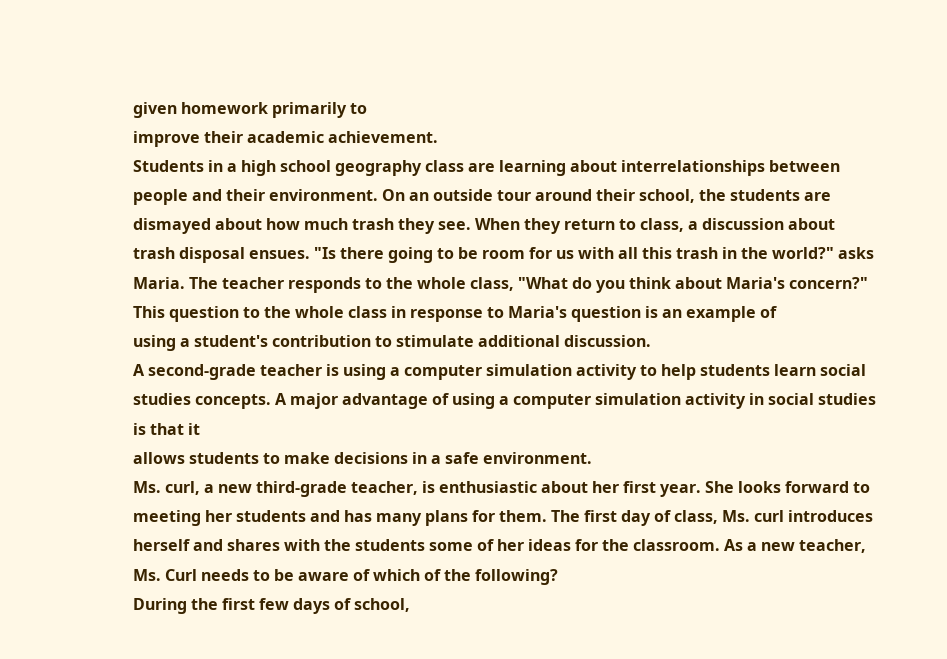given homework primarily to
improve their academic achievement.
Students in a high school geography class are learning about interrelationships between people and their environment. On an outside tour around their school, the students are dismayed about how much trash they see. When they return to class, a discussion about trash disposal ensues. "Is there going to be room for us with all this trash in the world?" asks Maria. The teacher responds to the whole class, "What do you think about Maria's concern?" This question to the whole class in response to Maria's question is an example of
using a student's contribution to stimulate additional discussion.
A second-grade teacher is using a computer simulation activity to help students learn social studies concepts. A major advantage of using a computer simulation activity in social studies is that it
allows students to make decisions in a safe environment.
Ms. curl, a new third-grade teacher, is enthusiastic about her first year. She looks forward to meeting her students and has many plans for them. The first day of class, Ms. curl introduces herself and shares with the students some of her ideas for the classroom. As a new teacher, Ms. Curl needs to be aware of which of the following?
During the first few days of school,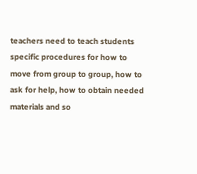teachers need to teach students specific procedures for how to move from group to group, how to ask for help, how to obtain needed materials and so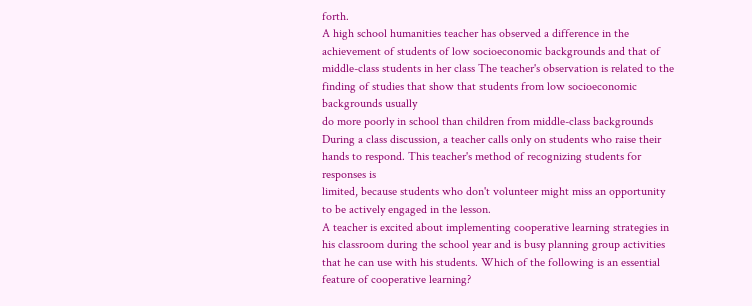forth.
A high school humanities teacher has observed a difference in the achievement of students of low socioeconomic backgrounds and that of middle-class students in her class The teacher's observation is related to the finding of studies that show that students from low socioeconomic backgrounds usually
do more poorly in school than children from middle-class backgrounds
During a class discussion, a teacher calls only on students who raise their hands to respond. This teacher's method of recognizing students for responses is
limited, because students who don't volunteer might miss an opportunity to be actively engaged in the lesson.
A teacher is excited about implementing cooperative learning strategies in his classroom during the school year and is busy planning group activities that he can use with his students. Which of the following is an essential feature of cooperative learning?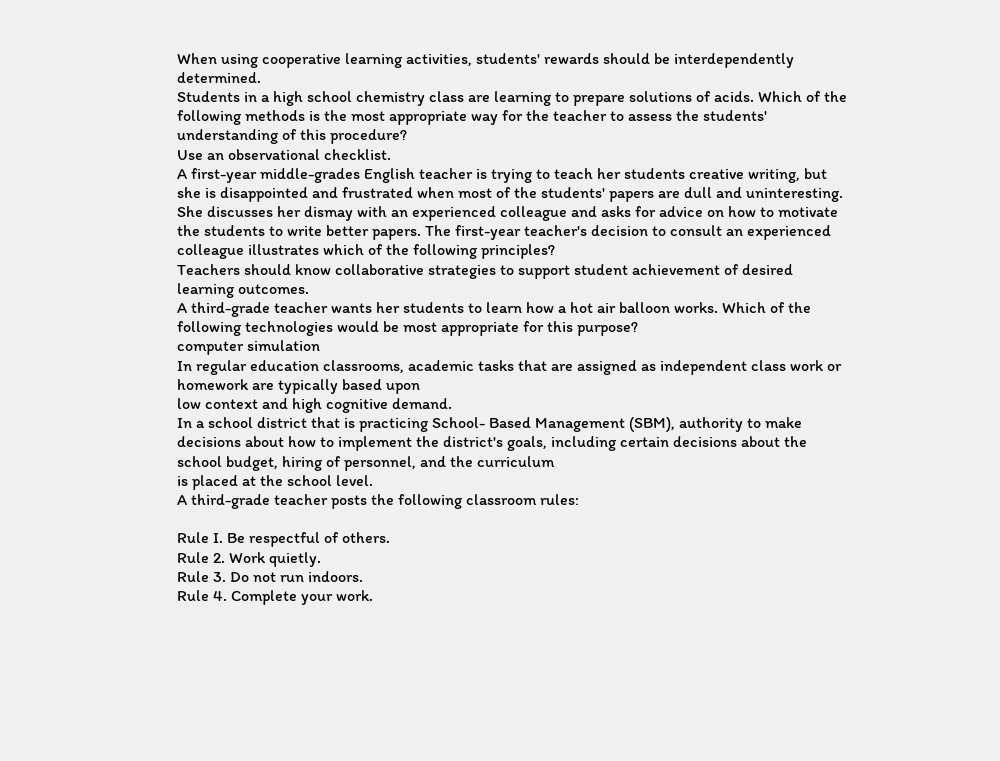When using cooperative learning activities, students' rewards should be interdependently determined.
Students in a high school chemistry class are learning to prepare solutions of acids. Which of the following methods is the most appropriate way for the teacher to assess the students' understanding of this procedure?
Use an observational checklist.
A first-year middle-grades English teacher is trying to teach her students creative writing, but she is disappointed and frustrated when most of the students' papers are dull and uninteresting. She discusses her dismay with an experienced colleague and asks for advice on how to motivate the students to write better papers. The first-year teacher's decision to consult an experienced colleague illustrates which of the following principles?
Teachers should know collaborative strategies to support student achievement of desired learning outcomes.
A third-grade teacher wants her students to learn how a hot air balloon works. Which of the following technologies would be most appropriate for this purpose?
computer simulation
In regular education classrooms, academic tasks that are assigned as independent class work or homework are typically based upon
low context and high cognitive demand.
In a school district that is practicing School- Based Management (SBM), authority to make decisions about how to implement the district's goals, including certain decisions about the school budget, hiring of personnel, and the curriculum
is placed at the school level.
A third-grade teacher posts the following classroom rules:

Rule I. Be respectful of others.
Rule 2. Work quietly.
Rule 3. Do not run indoors.
Rule 4. Complete your work.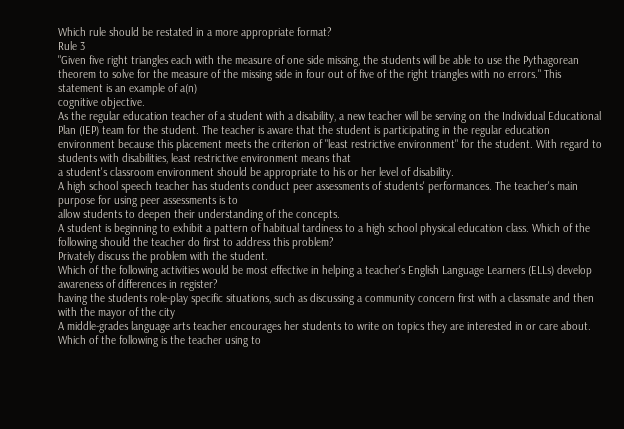Which rule should be restated in a more appropriate format?
Rule 3
"Given five right triangles each with the measure of one side missing, the students will be able to use the Pythagorean theorem to solve for the measure of the missing side in four out of five of the right triangles with no errors." This statement is an example of a(n)
cognitive objective.
As the regular education teacher of a student with a disability, a new teacher will be serving on the Individual Educational Plan (IEP) team for the student. The teacher is aware that the student is participating in the regular education environment because this placement meets the criterion of "least restrictive environment" for the student. With regard to students with disabilities, least restrictive environment means that
a student's classroom environment should be appropriate to his or her level of disability.
A high school speech teacher has students conduct peer assessments of students' performances. The teacher's main purpose for using peer assessments is to
allow students to deepen their understanding of the concepts.
A student is beginning to exhibit a pattern of habitual tardiness to a high school physical education class. Which of the following should the teacher do first to address this problem?
Privately discuss the problem with the student.
Which of the following activities would be most effective in helping a teacher's English Language Learners (ELLs) develop awareness of differences in register?
having the students role-play specific situations, such as discussing a community concern first with a classmate and then with the mayor of the city
A middle-grades language arts teacher encourages her students to write on topics they are interested in or care about. Which of the following is the teacher using to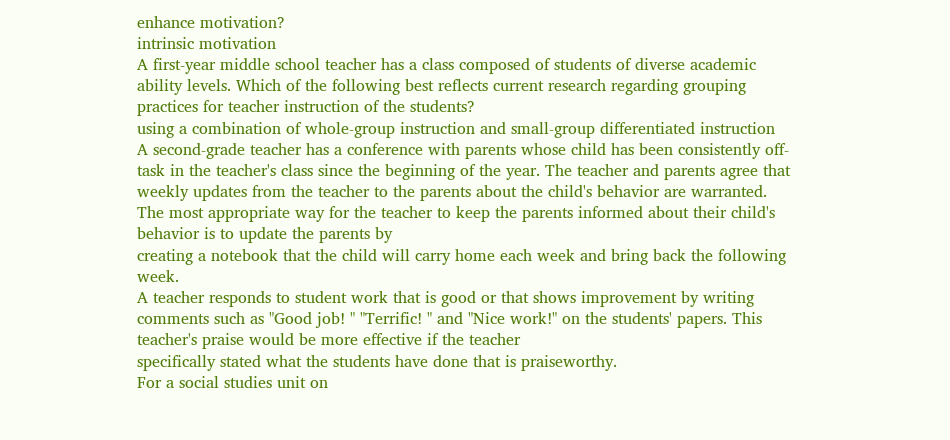enhance motivation?
intrinsic motivation
A first-year middle school teacher has a class composed of students of diverse academic ability levels. Which of the following best reflects current research regarding grouping practices for teacher instruction of the students?
using a combination of whole-group instruction and small-group differentiated instruction
A second-grade teacher has a conference with parents whose child has been consistently off-task in the teacher's class since the beginning of the year. The teacher and parents agree that weekly updates from the teacher to the parents about the child's behavior are warranted. The most appropriate way for the teacher to keep the parents informed about their child's behavior is to update the parents by
creating a notebook that the child will carry home each week and bring back the following week.
A teacher responds to student work that is good or that shows improvement by writing comments such as "Good job! " "Terrific! " and "Nice work!" on the students' papers. This teacher's praise would be more effective if the teacher
specifically stated what the students have done that is praiseworthy.
For a social studies unit on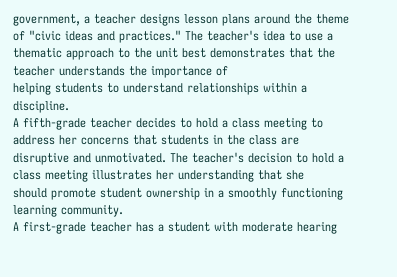government, a teacher designs lesson plans around the theme of "civic ideas and practices." The teacher's idea to use a thematic approach to the unit best demonstrates that the teacher understands the importance of
helping students to understand relationships within a discipline.
A fifth-grade teacher decides to hold a class meeting to address her concerns that students in the class are disruptive and unmotivated. The teacher's decision to hold a class meeting illustrates her understanding that she
should promote student ownership in a smoothly functioning learning community.
A first-grade teacher has a student with moderate hearing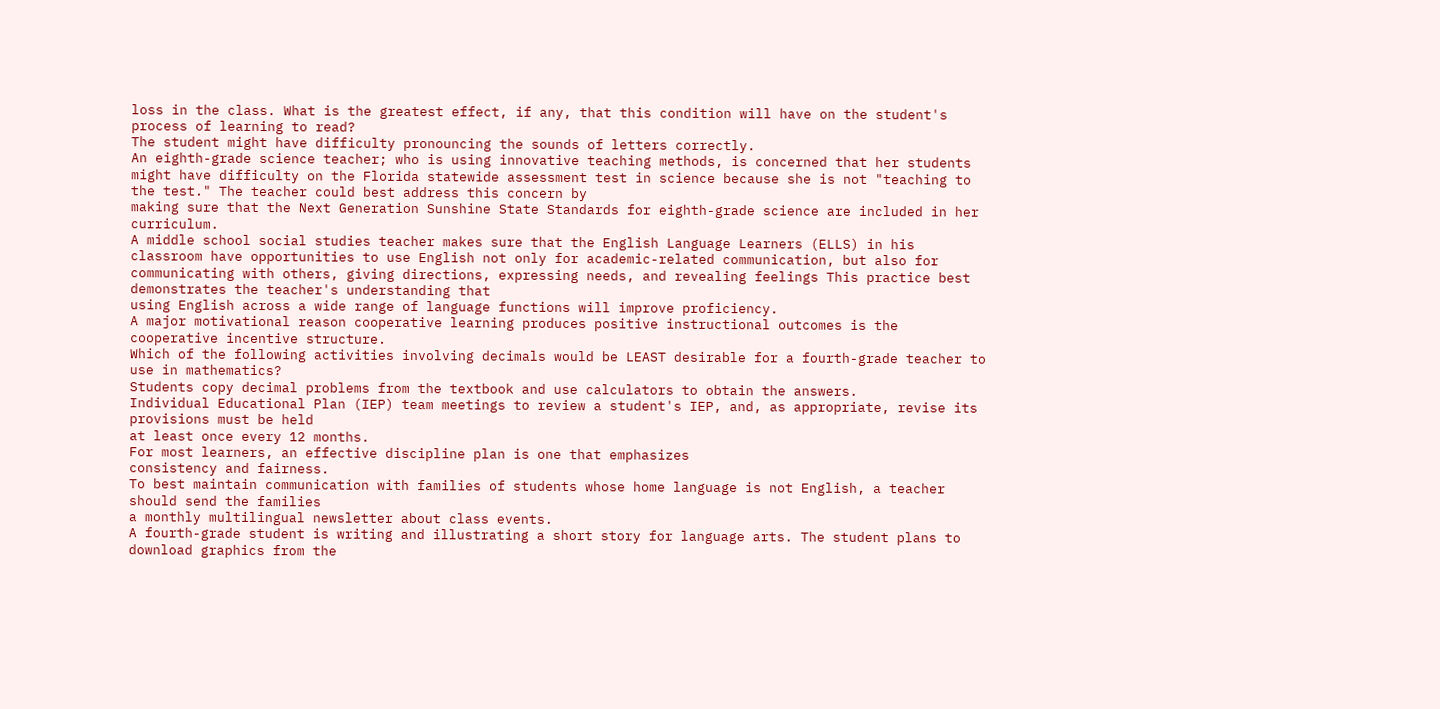loss in the class. What is the greatest effect, if any, that this condition will have on the student's process of learning to read?
The student might have difficulty pronouncing the sounds of letters correctly.
An eighth-grade science teacher; who is using innovative teaching methods, is concerned that her students might have difficulty on the Florida statewide assessment test in science because she is not "teaching to the test." The teacher could best address this concern by
making sure that the Next Generation Sunshine State Standards for eighth-grade science are included in her curriculum.
A middle school social studies teacher makes sure that the English Language Learners (ELLS) in his classroom have opportunities to use English not only for academic-related communication, but also for communicating with others, giving directions, expressing needs, and revealing feelings This practice best demonstrates the teacher's understanding that
using English across a wide range of language functions will improve proficiency.
A major motivational reason cooperative learning produces positive instructional outcomes is the
cooperative incentive structure.
Which of the following activities involving decimals would be LEAST desirable for a fourth-grade teacher to use in mathematics?
Students copy decimal problems from the textbook and use calculators to obtain the answers.
Individual Educational Plan (IEP) team meetings to review a student's IEP, and, as appropriate, revise its provisions must be held
at least once every 12 months.
For most learners, an effective discipline plan is one that emphasizes
consistency and fairness.
To best maintain communication with families of students whose home language is not English, a teacher should send the families
a monthly multilingual newsletter about class events.
A fourth-grade student is writing and illustrating a short story for language arts. The student plans to download graphics from the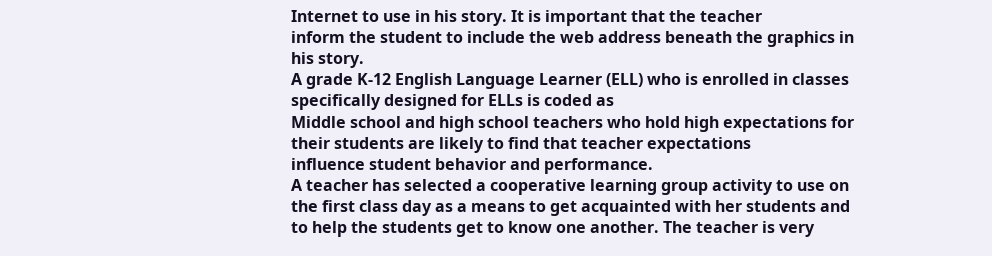Internet to use in his story. It is important that the teacher
inform the student to include the web address beneath the graphics in his story.
A grade K-12 English Language Learner (ELL) who is enrolled in classes specifically designed for ELLs is coded as
Middle school and high school teachers who hold high expectations for their students are likely to find that teacher expectations
influence student behavior and performance.
A teacher has selected a cooperative learning group activity to use on the first class day as a means to get acquainted with her students and to help the students get to know one another. The teacher is very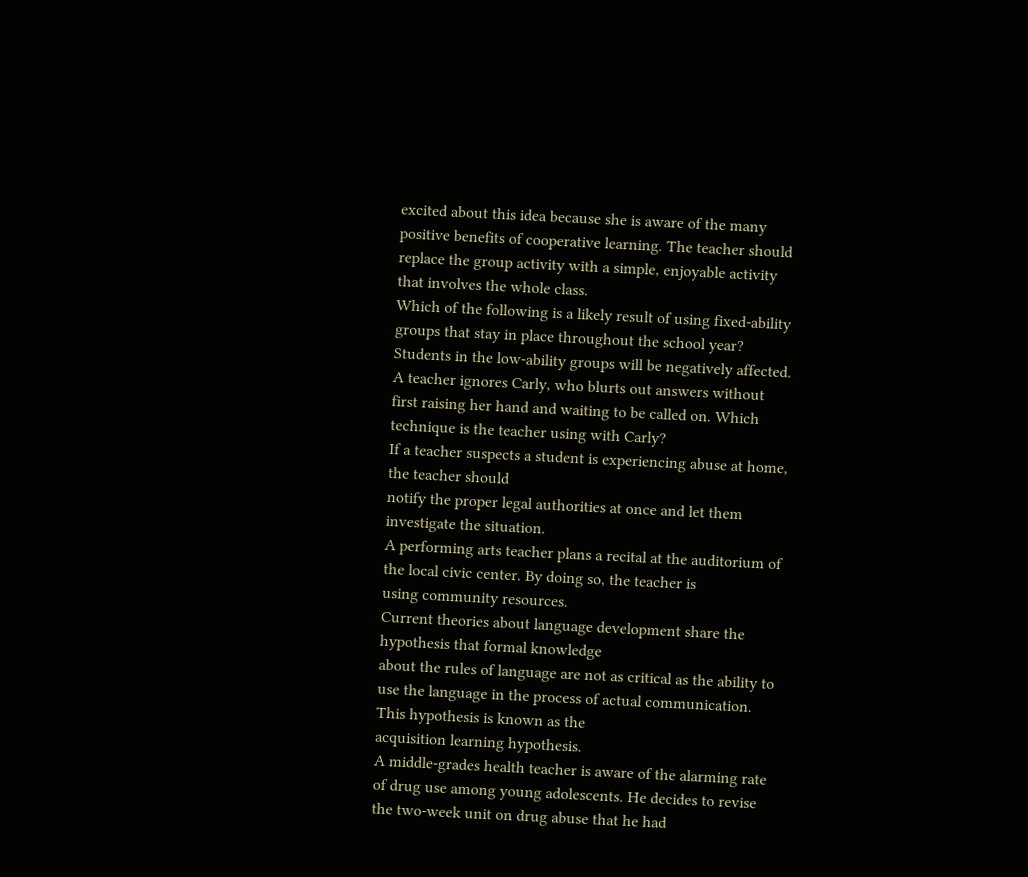excited about this idea because she is aware of the many positive benefits of cooperative learning. The teacher should
replace the group activity with a simple, enjoyable activity that involves the whole class.
Which of the following is a likely result of using fixed-ability groups that stay in place throughout the school year?
Students in the low-ability groups will be negatively affected.
A teacher ignores Carly, who blurts out answers without first raising her hand and waiting to be called on. Which technique is the teacher using with Carly?
If a teacher suspects a student is experiencing abuse at home, the teacher should
notify the proper legal authorities at once and let them investigate the situation.
A performing arts teacher plans a recital at the auditorium of the local civic center. By doing so, the teacher is
using community resources.
Current theories about language development share the hypothesis that formal knowledge
about the rules of language are not as critical as the ability to use the language in the process of actual communication. This hypothesis is known as the
acquisition learning hypothesis.
A middle-grades health teacher is aware of the alarming rate of drug use among young adolescents. He decides to revise the two-week unit on drug abuse that he had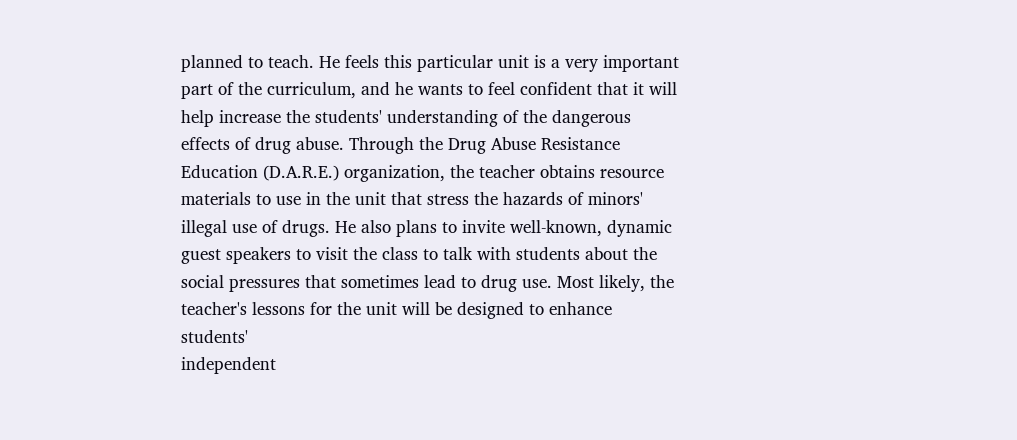planned to teach. He feels this particular unit is a very important part of the curriculum, and he wants to feel confident that it will help increase the students' understanding of the dangerous effects of drug abuse. Through the Drug Abuse Resistance Education (D.A.R.E.) organization, the teacher obtains resource materials to use in the unit that stress the hazards of minors' illegal use of drugs. He also plans to invite well-known, dynamic guest speakers to visit the class to talk with students about the social pressures that sometimes lead to drug use. Most likely, the teacher's lessons for the unit will be designed to enhance students'
independent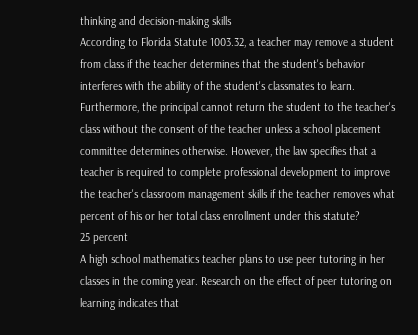thinking and decision-making skills
According to Florida Statute 1003.32, a teacher may remove a student from class if the teacher determines that the student's behavior interferes with the ability of the student's classmates to learn. Furthermore, the principal cannot return the student to the teacher's class without the consent of the teacher unless a school placement committee determines otherwise. However, the law specifies that a teacher is required to complete professional development to improve the teacher's classroom management skills if the teacher removes what percent of his or her total class enrollment under this statute?
25 percent
A high school mathematics teacher plans to use peer tutoring in her classes in the coming year. Research on the effect of peer tutoring on learning indicates that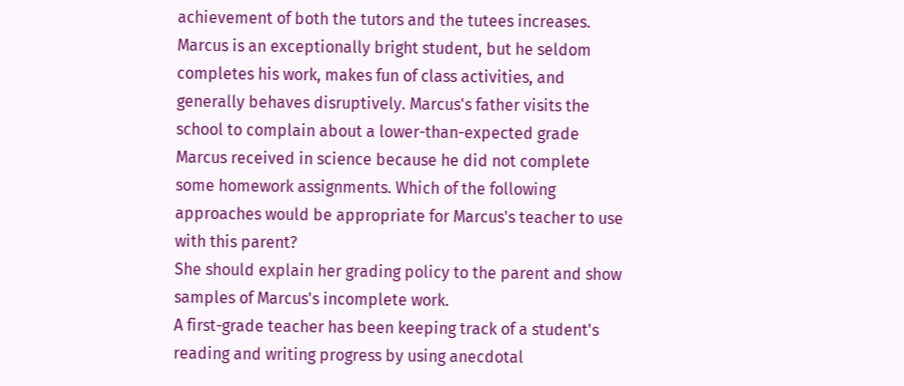achievement of both the tutors and the tutees increases.
Marcus is an exceptionally bright student, but he seldom completes his work, makes fun of class activities, and generally behaves disruptively. Marcus's father visits the school to complain about a lower-than-expected grade Marcus received in science because he did not complete some homework assignments. Which of the following approaches would be appropriate for Marcus's teacher to use with this parent?
She should explain her grading policy to the parent and show samples of Marcus's incomplete work.
A first-grade teacher has been keeping track of a student's reading and writing progress by using anecdotal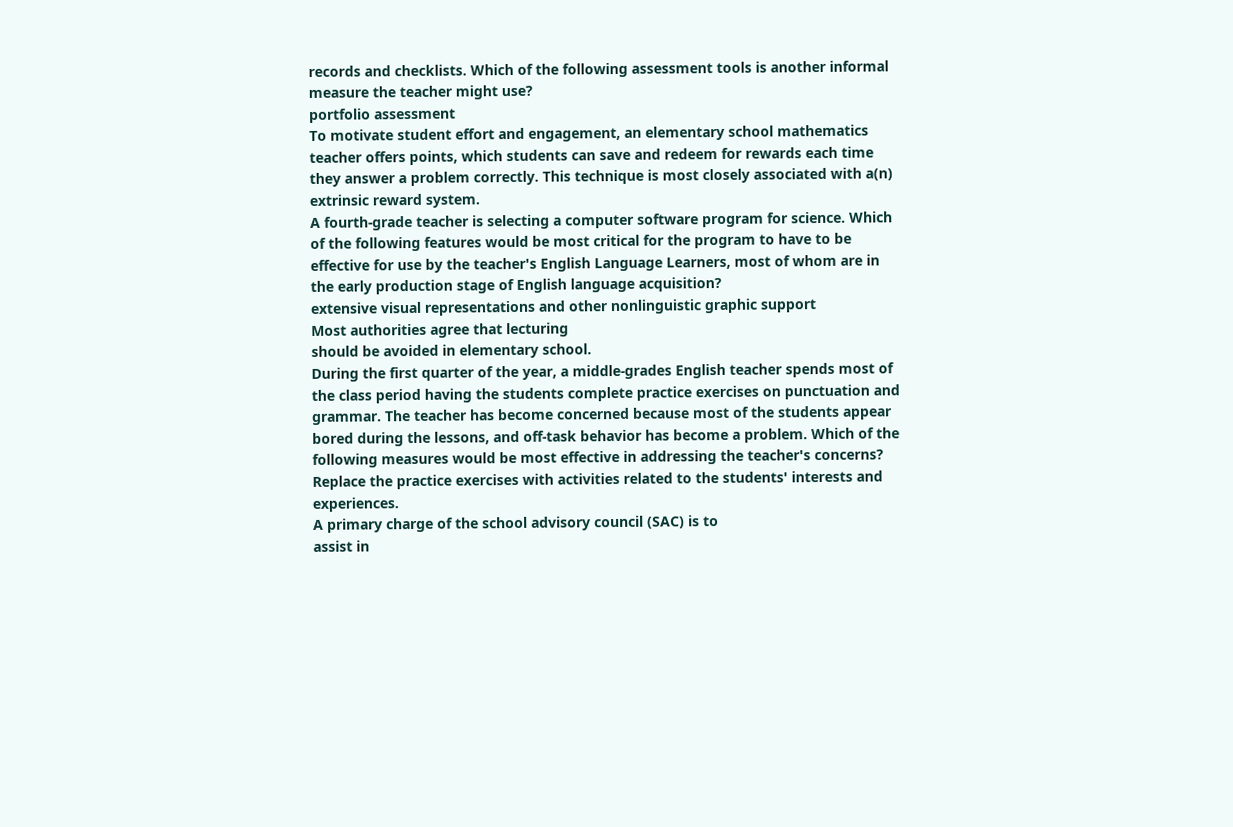records and checklists. Which of the following assessment tools is another informal measure the teacher might use?
portfolio assessment
To motivate student effort and engagement, an elementary school mathematics teacher offers points, which students can save and redeem for rewards each time they answer a problem correctly. This technique is most closely associated with a(n)
extrinsic reward system.
A fourth-grade teacher is selecting a computer software program for science. Which of the following features would be most critical for the program to have to be effective for use by the teacher's English Language Learners, most of whom are in the early production stage of English language acquisition?
extensive visual representations and other nonlinguistic graphic support
Most authorities agree that lecturing
should be avoided in elementary school.
During the first quarter of the year, a middle-grades English teacher spends most of the class period having the students complete practice exercises on punctuation and grammar. The teacher has become concerned because most of the students appear bored during the lessons, and off-task behavior has become a problem. Which of the following measures would be most effective in addressing the teacher's concerns?
Replace the practice exercises with activities related to the students' interests and experiences.
A primary charge of the school advisory council (SAC) is to
assist in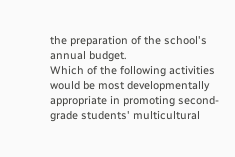the preparation of the school's annual budget.
Which of the following activities would be most developmentally appropriate in promoting second-grade students' multicultural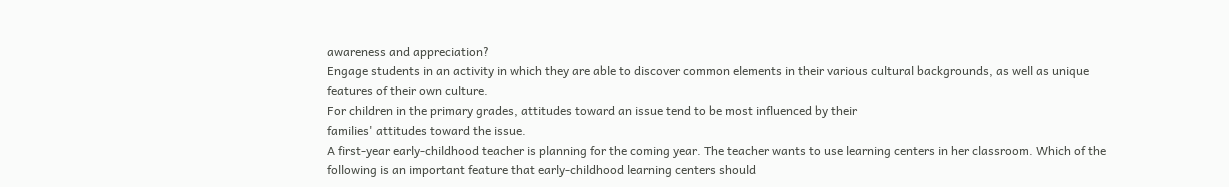awareness and appreciation?
Engage students in an activity in which they are able to discover common elements in their various cultural backgrounds, as well as unique features of their own culture.
For children in the primary grades, attitudes toward an issue tend to be most influenced by their
families' attitudes toward the issue.
A first-year early-childhood teacher is planning for the coming year. The teacher wants to use learning centers in her classroom. Which of the following is an important feature that early-childhood learning centers should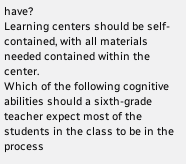have?
Learning centers should be self-contained, with all materials needed contained within the center.
Which of the following cognitive abilities should a sixth-grade teacher expect most of the students in the class to be in the process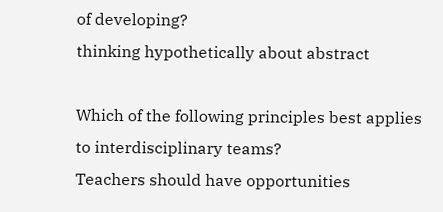of developing?
thinking hypothetically about abstract

Which of the following principles best applies to interdisciplinary teams?
Teachers should have opportunities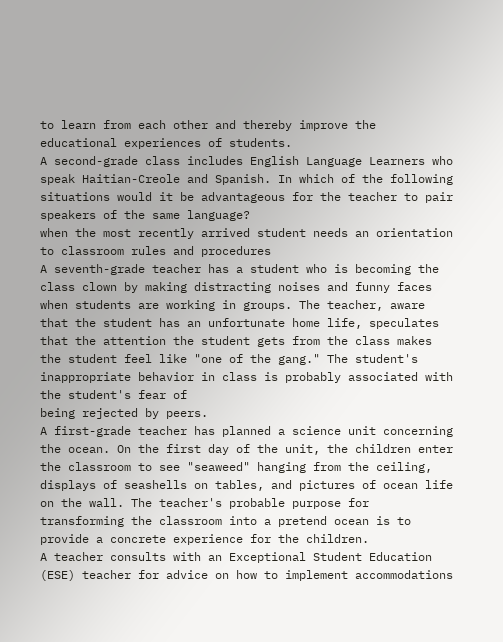to learn from each other and thereby improve the educational experiences of students.
A second-grade class includes English Language Learners who speak Haitian-Creole and Spanish. In which of the following situations would it be advantageous for the teacher to pair speakers of the same language?
when the most recently arrived student needs an orientation to classroom rules and procedures
A seventh-grade teacher has a student who is becoming the class clown by making distracting noises and funny faces when students are working in groups. The teacher, aware that the student has an unfortunate home life, speculates that the attention the student gets from the class makes the student feel like "one of the gang." The student's inappropriate behavior in class is probably associated with the student's fear of
being rejected by peers.
A first-grade teacher has planned a science unit concerning the ocean. On the first day of the unit, the children enter the classroom to see "seaweed" hanging from the ceiling, displays of seashells on tables, and pictures of ocean life on the wall. The teacher's probable purpose for transforming the classroom into a pretend ocean is to
provide a concrete experience for the children.
A teacher consults with an Exceptional Student Education (ESE) teacher for advice on how to implement accommodations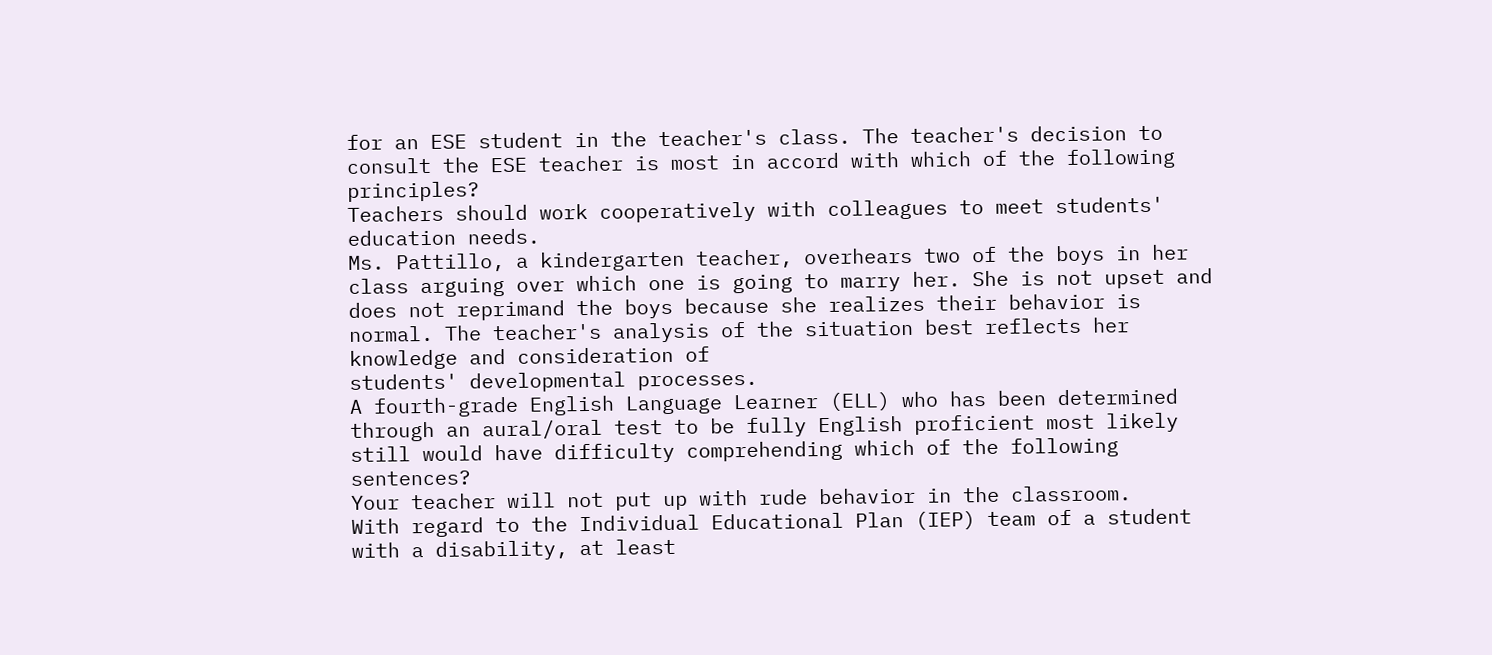for an ESE student in the teacher's class. The teacher's decision to consult the ESE teacher is most in accord with which of the following principles?
Teachers should work cooperatively with colleagues to meet students' education needs.
Ms. Pattillo, a kindergarten teacher, overhears two of the boys in her class arguing over which one is going to marry her. She is not upset and does not reprimand the boys because she realizes their behavior is normal. The teacher's analysis of the situation best reflects her knowledge and consideration of
students' developmental processes.
A fourth-grade English Language Learner (ELL) who has been determined through an aural/oral test to be fully English proficient most likely still would have difficulty comprehending which of the following sentences?
Your teacher will not put up with rude behavior in the classroom.
With regard to the Individual Educational Plan (IEP) team of a student with a disability, at least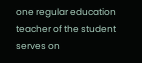one regular education teacher of the student serves on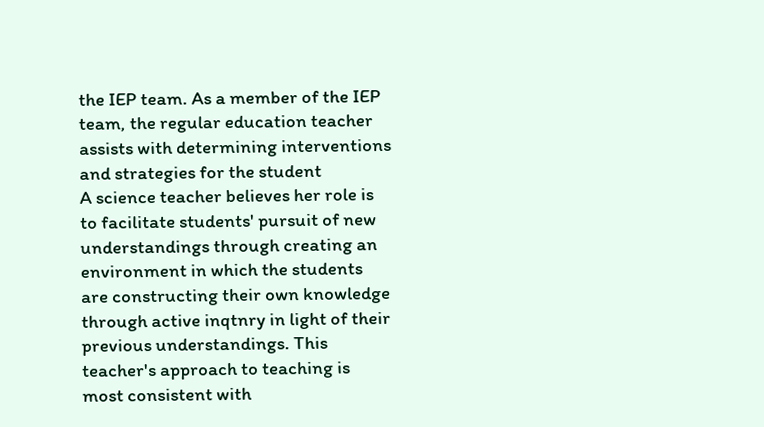the IEP team. As a member of the IEP team, the regular education teacher
assists with determining interventions and strategies for the student
A science teacher believes her role is to facilitate students' pursuit of new understandings through creating an environment in which the students are constructing their own knowledge through active inqtnry in light of their previous understandings. This teacher's approach to teaching is most consistent with